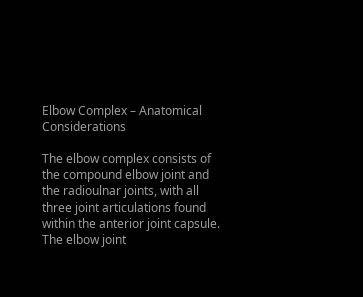Elbow Complex – Anatomical Considerations

The elbow complex consists of the compound elbow joint and the radioulnar joints, with all three joint articulations found within the anterior joint capsule.  The elbow joint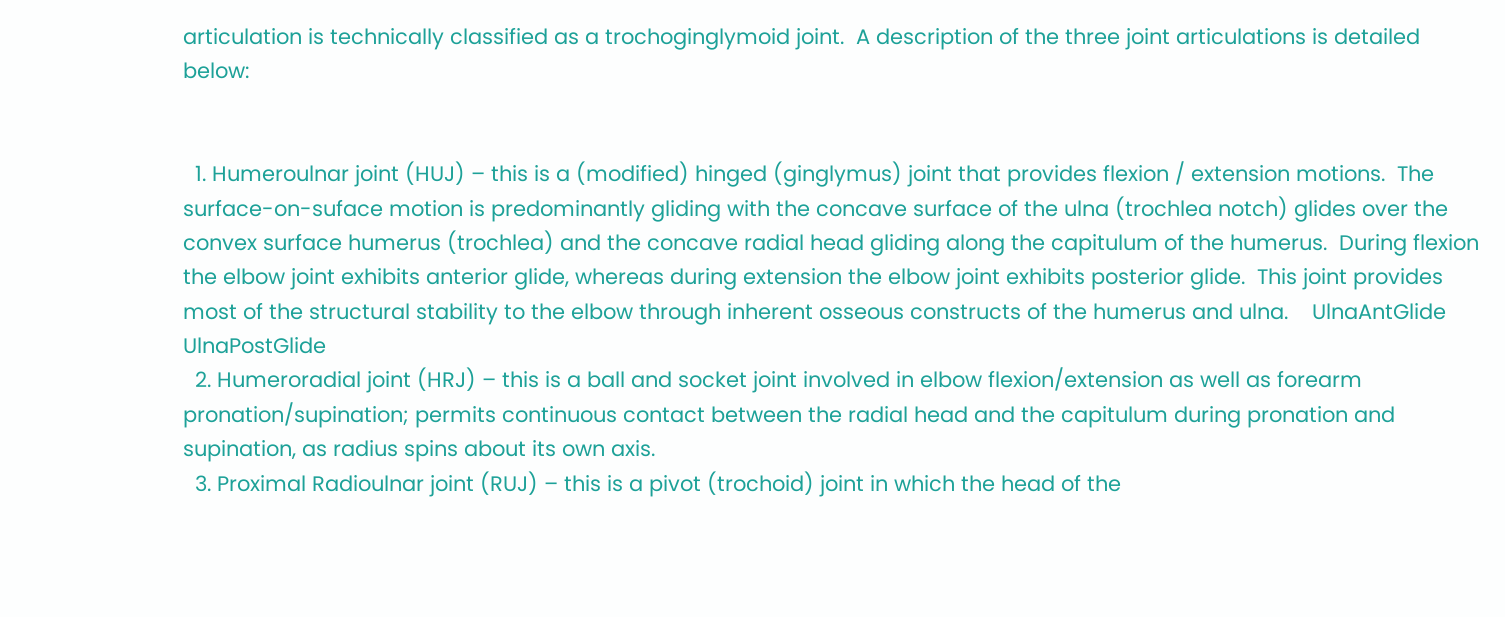articulation is technically classified as a trochoginglymoid joint.  A description of the three joint articulations is detailed below:


  1. Humeroulnar joint (HUJ) – this is a (modified) hinged (ginglymus) joint that provides flexion / extension motions.  The surface-on-suface motion is predominantly gliding with the concave surface of the ulna (trochlea notch) glides over the convex surface humerus (trochlea) and the concave radial head gliding along the capitulum of the humerus.  During flexion the elbow joint exhibits anterior glide, whereas during extension the elbow joint exhibits posterior glide.  This joint provides most of the structural stability to the elbow through inherent osseous constructs of the humerus and ulna.    UlnaAntGlide UlnaPostGlide
  2. Humeroradial joint (HRJ) – this is a ball and socket joint involved in elbow flexion/extension as well as forearm pronation/supination; permits continuous contact between the radial head and the capitulum during pronation and supination, as radius spins about its own axis.
  3. Proximal Radioulnar joint (RUJ) – this is a pivot (trochoid) joint in which the head of the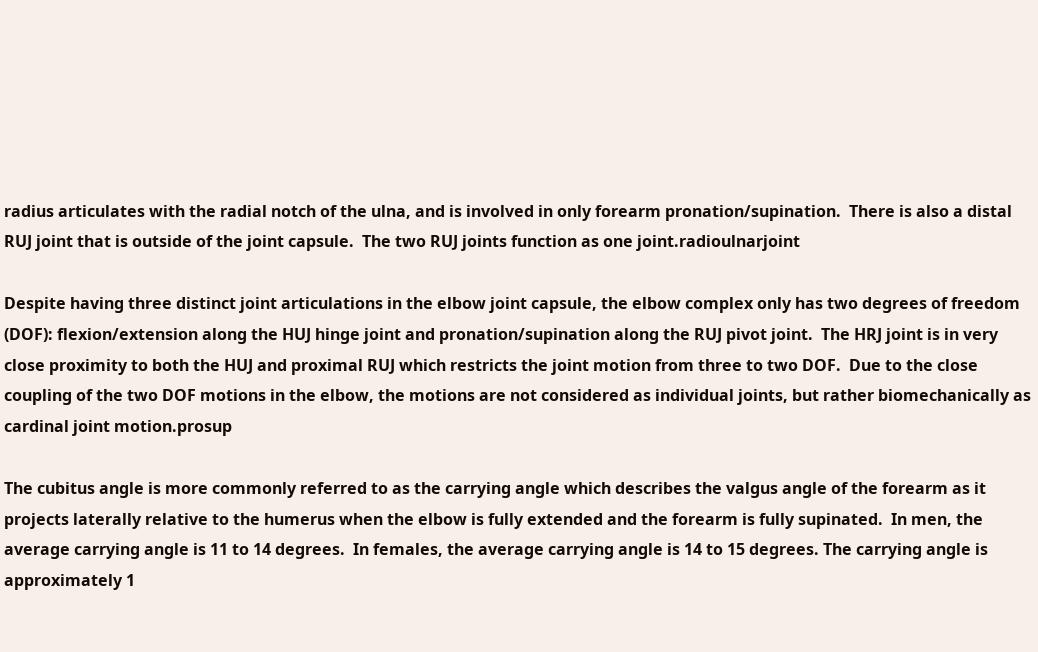radius articulates with the radial notch of the ulna, and is involved in only forearm pronation/supination.  There is also a distal RUJ joint that is outside of the joint capsule.  The two RUJ joints function as one joint.radioulnarjoint

Despite having three distinct joint articulations in the elbow joint capsule, the elbow complex only has two degrees of freedom (DOF): flexion/extension along the HUJ hinge joint and pronation/supination along the RUJ pivot joint.  The HRJ joint is in very close proximity to both the HUJ and proximal RUJ which restricts the joint motion from three to two DOF.  Due to the close coupling of the two DOF motions in the elbow, the motions are not considered as individual joints, but rather biomechanically as cardinal joint motion.prosup

The cubitus angle is more commonly referred to as the carrying angle which describes the valgus angle of the forearm as it projects laterally relative to the humerus when the elbow is fully extended and the forearm is fully supinated.  In men, the average carrying angle is 11 to 14 degrees.  In females, the average carrying angle is 14 to 15 degrees. The carrying angle is approximately 1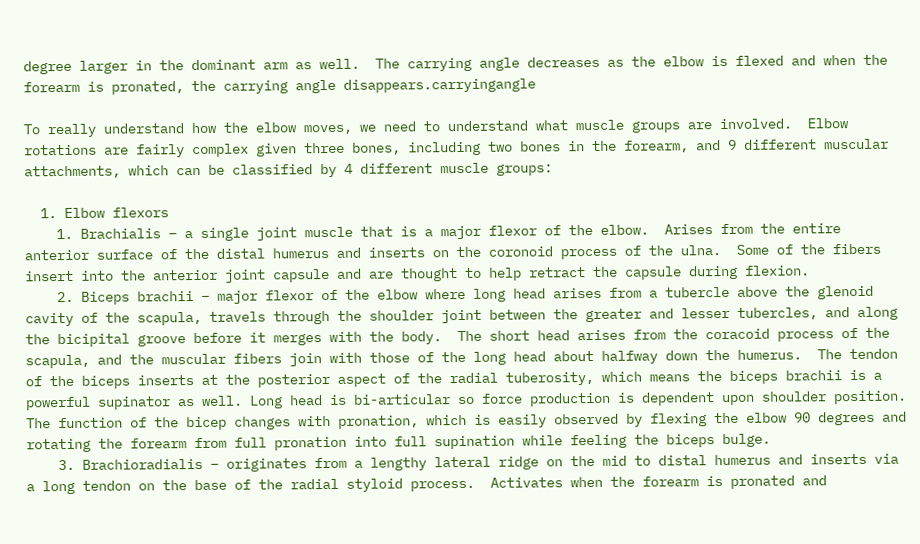degree larger in the dominant arm as well.  The carrying angle decreases as the elbow is flexed and when the forearm is pronated, the carrying angle disappears.carryingangle

To really understand how the elbow moves, we need to understand what muscle groups are involved.  Elbow rotations are fairly complex given three bones, including two bones in the forearm, and 9 different muscular attachments, which can be classified by 4 different muscle groups:

  1. Elbow flexors
    1. Brachialis – a single joint muscle that is a major flexor of the elbow.  Arises from the entire anterior surface of the distal humerus and inserts on the coronoid process of the ulna.  Some of the fibers insert into the anterior joint capsule and are thought to help retract the capsule during flexion.
    2. Biceps brachii – major flexor of the elbow where long head arises from a tubercle above the glenoid cavity of the scapula, travels through the shoulder joint between the greater and lesser tubercles, and along the bicipital groove before it merges with the body.  The short head arises from the coracoid process of the scapula, and the muscular fibers join with those of the long head about halfway down the humerus.  The tendon of the biceps inserts at the posterior aspect of the radial tuberosity, which means the biceps brachii is a powerful supinator as well. Long head is bi-articular so force production is dependent upon shoulder position.  The function of the bicep changes with pronation, which is easily observed by flexing the elbow 90 degrees and rotating the forearm from full pronation into full supination while feeling the biceps bulge.
    3. Brachioradialis – originates from a lengthy lateral ridge on the mid to distal humerus and inserts via a long tendon on the base of the radial styloid process.  Activates when the forearm is pronated and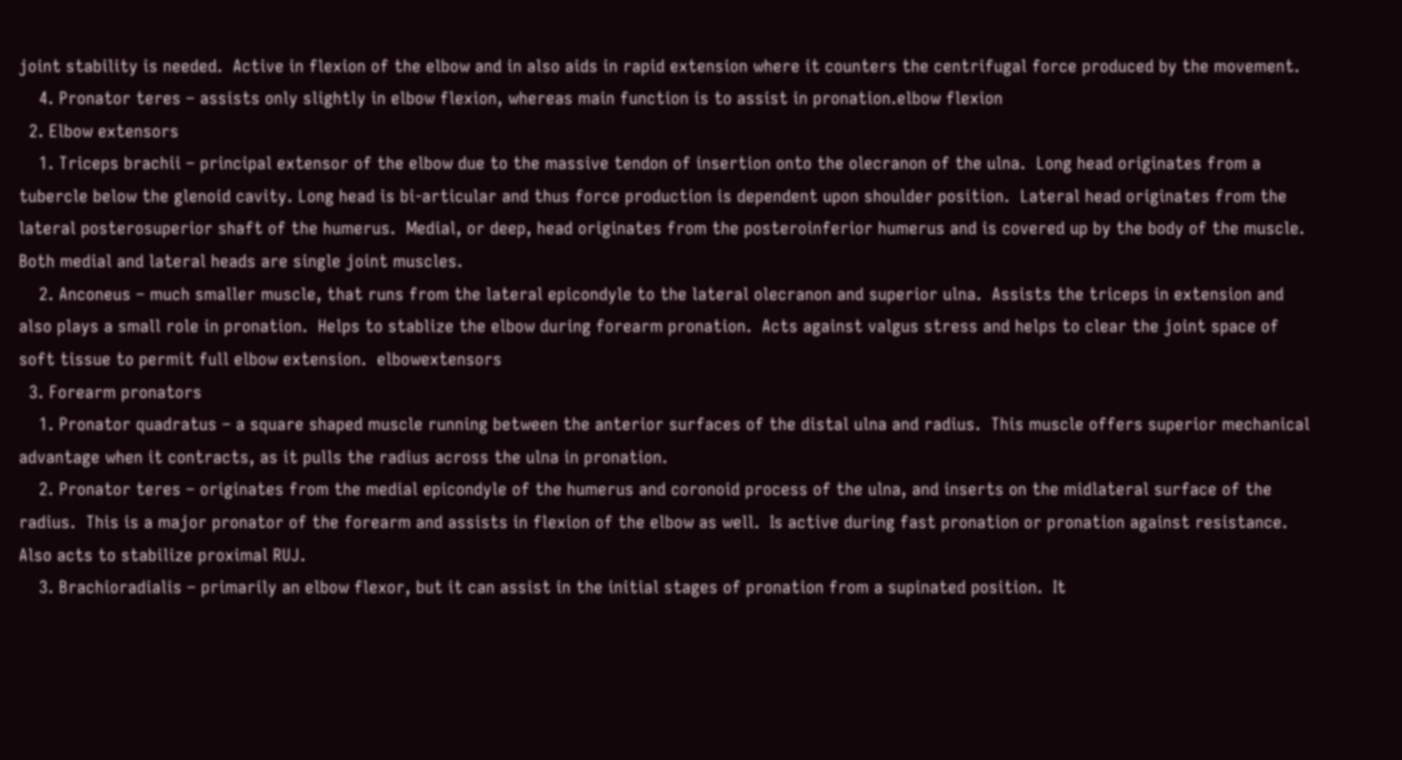joint stability is needed.  Active in flexion of the elbow and in also aids in rapid extension where it counters the centrifugal force produced by the movement.
    4. Pronator teres – assists only slightly in elbow flexion, whereas main function is to assist in pronation.elbow flexion
  2. Elbow extensors
    1. Triceps brachii – principal extensor of the elbow due to the massive tendon of insertion onto the olecranon of the ulna.  Long head originates from a tubercle below the glenoid cavity. Long head is bi-articular and thus force production is dependent upon shoulder position.  Lateral head originates from the lateral posterosuperior shaft of the humerus.  Medial, or deep, head originates from the posteroinferior humerus and is covered up by the body of the muscle.  Both medial and lateral heads are single joint muscles.
    2. Anconeus – much smaller muscle, that runs from the lateral epicondyle to the lateral olecranon and superior ulna.  Assists the triceps in extension and also plays a small role in pronation.  Helps to stablize the elbow during forearm pronation.  Acts against valgus stress and helps to clear the joint space of soft tissue to permit full elbow extension.  elbowextensors
  3. Forearm pronators
    1. Pronator quadratus – a square shaped muscle running between the anterior surfaces of the distal ulna and radius.  This muscle offers superior mechanical advantage when it contracts, as it pulls the radius across the ulna in pronation.
    2. Pronator teres – originates from the medial epicondyle of the humerus and coronoid process of the ulna, and inserts on the midlateral surface of the radius.  This is a major pronator of the forearm and assists in flexion of the elbow as well.  Is active during fast pronation or pronation against resistance. Also acts to stabilize proximal RUJ.
    3. Brachioradialis – primarily an elbow flexor, but it can assist in the initial stages of pronation from a supinated position.  It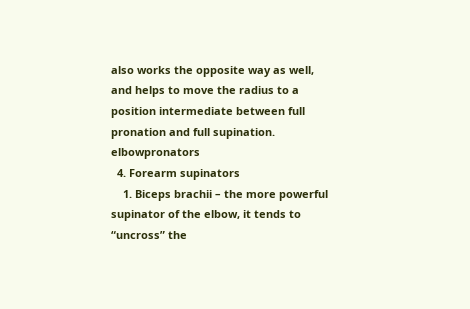also works the opposite way as well, and helps to move the radius to a position intermediate between full pronation and full supination.  elbowpronators
  4. Forearm supinators
    1. Biceps brachii – the more powerful supinator of the elbow, it tends to “uncross” the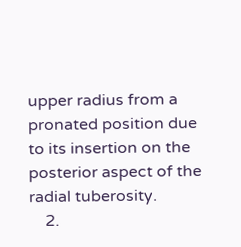upper radius from a pronated position due to its insertion on the posterior aspect of the radial tuberosity.
    2.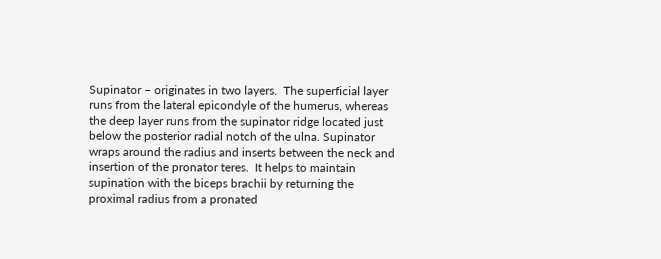Supinator – originates in two layers.  The superficial layer runs from the lateral epicondyle of the humerus, whereas the deep layer runs from the supinator ridge located just below the posterior radial notch of the ulna. Supinator wraps around the radius and inserts between the neck and insertion of the pronator teres.  It helps to maintain supination with the biceps brachii by returning the proximal radius from a pronated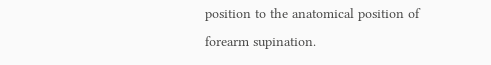position to the anatomical position of forearm supination.